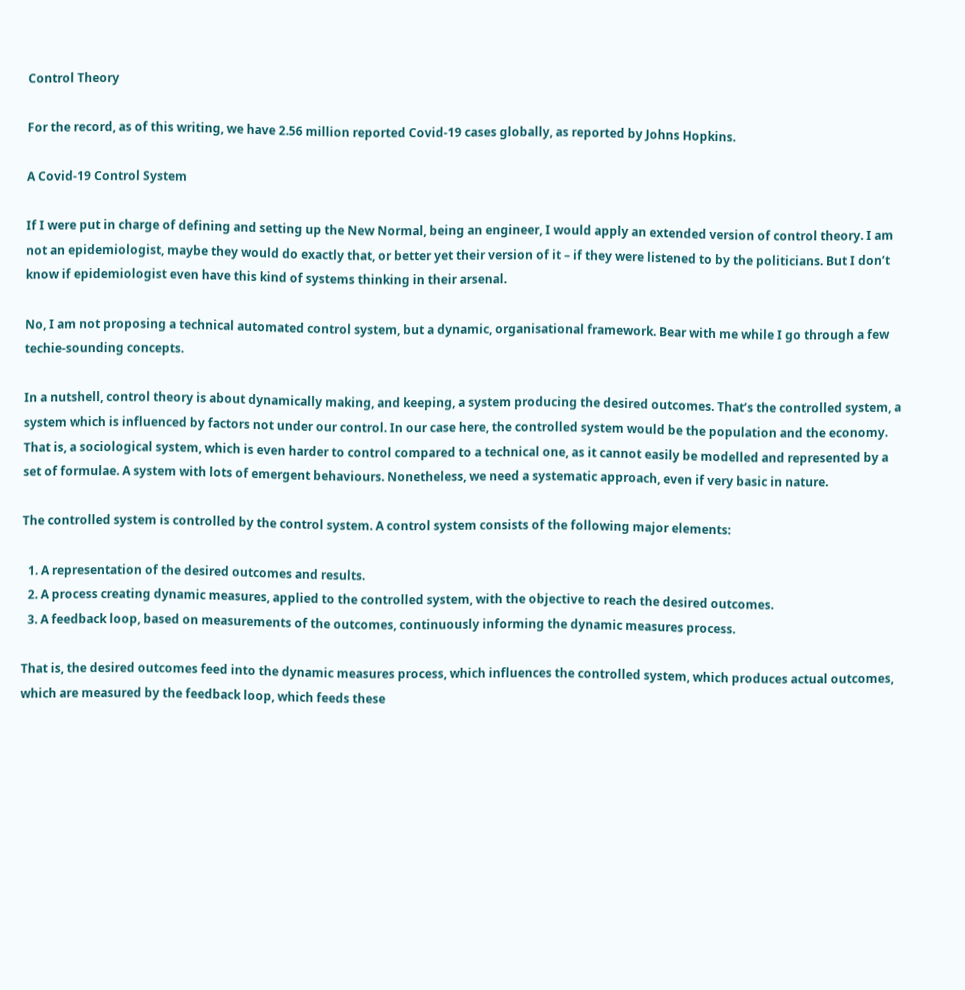Control Theory

For the record, as of this writing, we have 2.56 million reported Covid-19 cases globally, as reported by Johns Hopkins.

A Covid-19 Control System

If I were put in charge of defining and setting up the New Normal, being an engineer, I would apply an extended version of control theory. I am not an epidemiologist, maybe they would do exactly that, or better yet their version of it – if they were listened to by the politicians. But I don’t know if epidemiologist even have this kind of systems thinking in their arsenal.

No, I am not proposing a technical automated control system, but a dynamic, organisational framework. Bear with me while I go through a few techie-sounding concepts.

In a nutshell, control theory is about dynamically making, and keeping, a system producing the desired outcomes. That’s the controlled system, a system which is influenced by factors not under our control. In our case here, the controlled system would be the population and the economy. That is, a sociological system, which is even harder to control compared to a technical one, as it cannot easily be modelled and represented by a set of formulae. A system with lots of emergent behaviours. Nonetheless, we need a systematic approach, even if very basic in nature.

The controlled system is controlled by the control system. A control system consists of the following major elements:

  1. A representation of the desired outcomes and results.
  2. A process creating dynamic measures, applied to the controlled system, with the objective to reach the desired outcomes.
  3. A feedback loop, based on measurements of the outcomes, continuously informing the dynamic measures process.

That is, the desired outcomes feed into the dynamic measures process, which influences the controlled system, which produces actual outcomes, which are measured by the feedback loop, which feeds these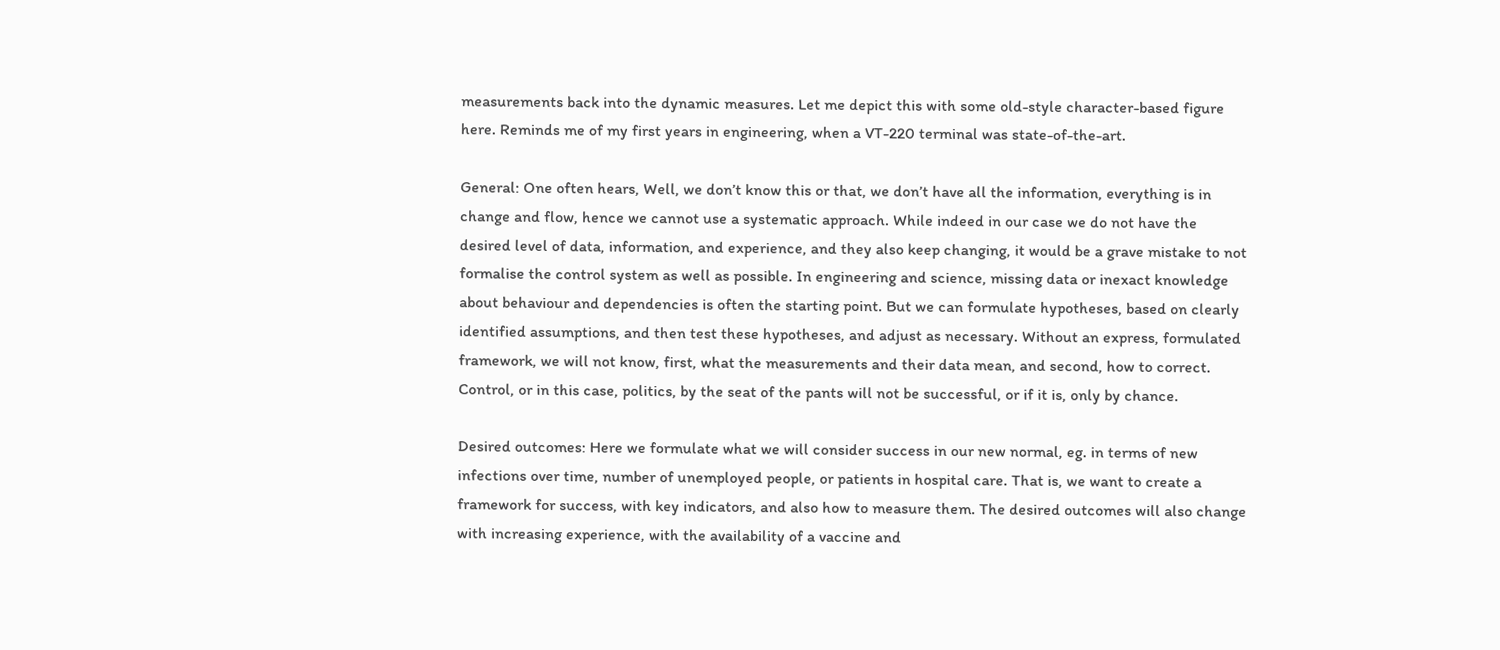measurements back into the dynamic measures. Let me depict this with some old-style character-based figure here. Reminds me of my first years in engineering, when a VT-220 terminal was state-of-the-art.

General: One often hears, Well, we don’t know this or that, we don’t have all the information, everything is in change and flow, hence we cannot use a systematic approach. While indeed in our case we do not have the desired level of data, information, and experience, and they also keep changing, it would be a grave mistake to not formalise the control system as well as possible. In engineering and science, missing data or inexact knowledge about behaviour and dependencies is often the starting point. But we can formulate hypotheses, based on clearly identified assumptions, and then test these hypotheses, and adjust as necessary. Without an express, formulated framework, we will not know, first, what the measurements and their data mean, and second, how to correct. Control, or in this case, politics, by the seat of the pants will not be successful, or if it is, only by chance.

Desired outcomes: Here we formulate what we will consider success in our new normal, eg. in terms of new infections over time, number of unemployed people, or patients in hospital care. That is, we want to create a framework for success, with key indicators, and also how to measure them. The desired outcomes will also change with increasing experience, with the availability of a vaccine and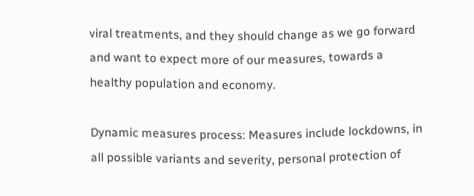viral treatments, and they should change as we go forward and want to expect more of our measures, towards a healthy population and economy.

Dynamic measures process: Measures include lockdowns, in all possible variants and severity, personal protection of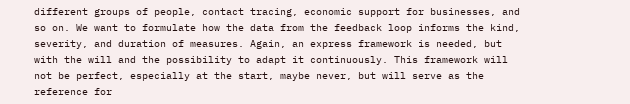different groups of people, contact tracing, economic support for businesses, and so on. We want to formulate how the data from the feedback loop informs the kind, severity, and duration of measures. Again, an express framework is needed, but with the will and the possibility to adapt it continuously. This framework will not be perfect, especially at the start, maybe never, but will serve as the reference for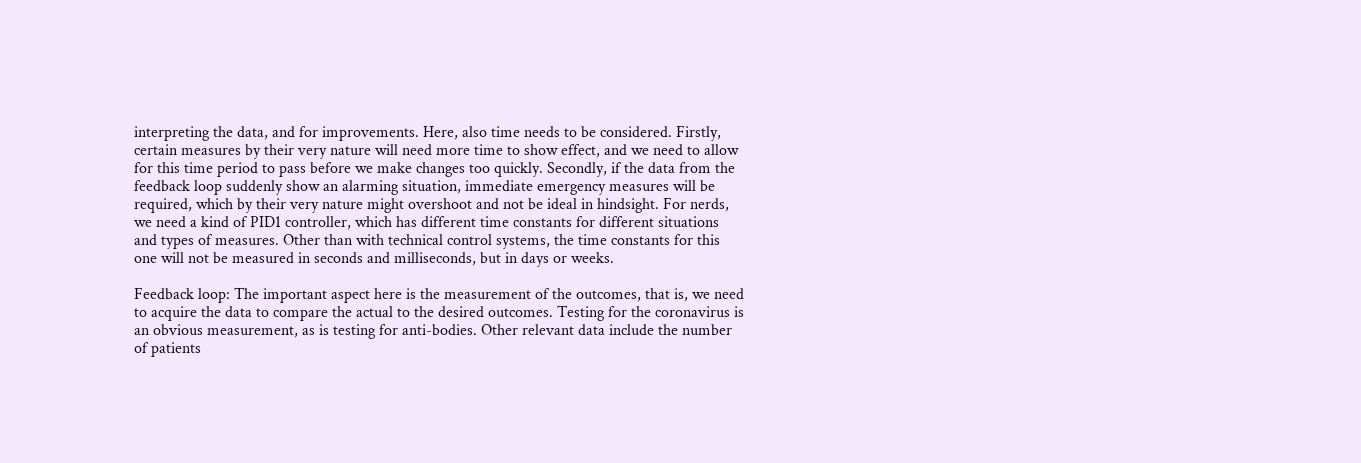interpreting the data, and for improvements. Here, also time needs to be considered. Firstly, certain measures by their very nature will need more time to show effect, and we need to allow for this time period to pass before we make changes too quickly. Secondly, if the data from the feedback loop suddenly show an alarming situation, immediate emergency measures will be required, which by their very nature might overshoot and not be ideal in hindsight. For nerds, we need a kind of PID1 controller, which has different time constants for different situations and types of measures. Other than with technical control systems, the time constants for this one will not be measured in seconds and milliseconds, but in days or weeks.

Feedback loop: The important aspect here is the measurement of the outcomes, that is, we need to acquire the data to compare the actual to the desired outcomes. Testing for the coronavirus is an obvious measurement, as is testing for anti-bodies. Other relevant data include the number of patients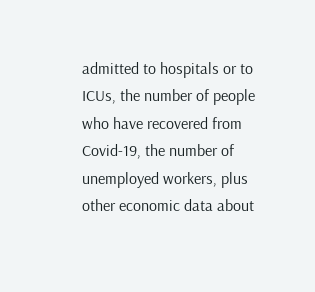admitted to hospitals or to ICUs, the number of people who have recovered from Covid-19, the number of unemployed workers, plus other economic data about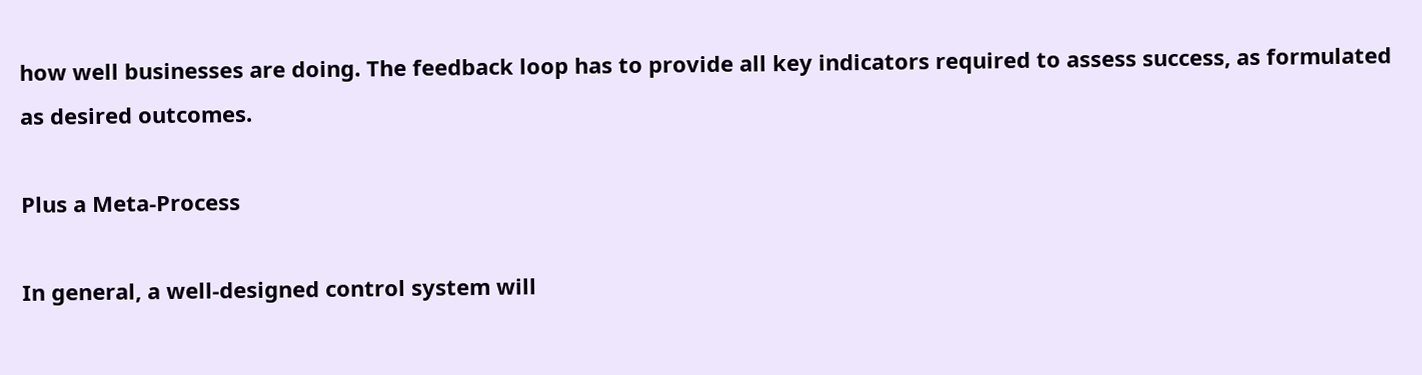how well businesses are doing. The feedback loop has to provide all key indicators required to assess success, as formulated as desired outcomes.

Plus a Meta-Process

In general, a well-designed control system will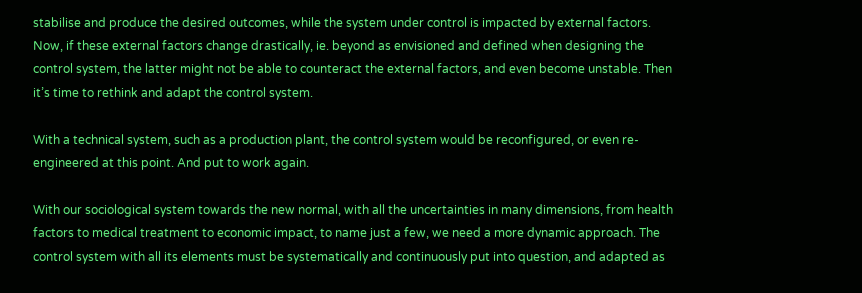stabilise and produce the desired outcomes, while the system under control is impacted by external factors. Now, if these external factors change drastically, ie. beyond as envisioned and defined when designing the control system, the latter might not be able to counteract the external factors, and even become unstable. Then it’s time to rethink and adapt the control system.

With a technical system, such as a production plant, the control system would be reconfigured, or even re-engineered at this point. And put to work again.

With our sociological system towards the new normal, with all the uncertainties in many dimensions, from health factors to medical treatment to economic impact, to name just a few, we need a more dynamic approach. The control system with all its elements must be systematically and continuously put into question, and adapted as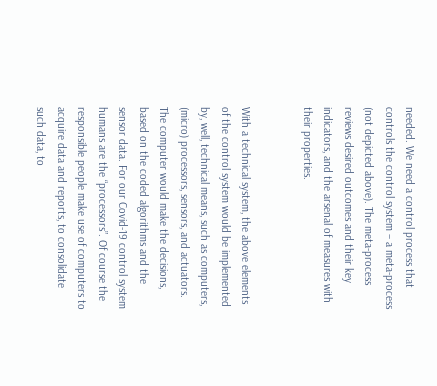needed. We need a control process that controls the control system – a meta-process (not depicted above). The meta-process reviews desired outcomes and their key indicators, and the arsenal of measures with their properties.


With a technical system, the above elements of the control system would be implemented by, well, technical means, such as computers, (micro) processors, sensors, and actuators. The computer would make the decisions, based on the coded algorithms and the sensor data. For our Covid-19 control system humans are the “processors”. Of course the responsible people make use of computers to acquire data and reports, to consolidate such data, to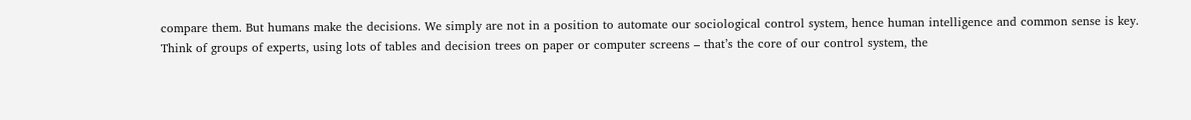compare them. But humans make the decisions. We simply are not in a position to automate our sociological control system, hence human intelligence and common sense is key. Think of groups of experts, using lots of tables and decision trees on paper or computer screens – that’s the core of our control system, the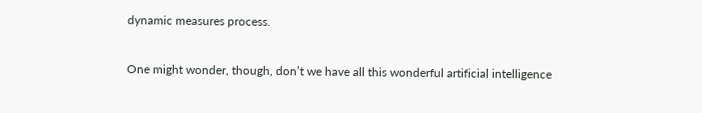dynamic measures process.

One might wonder, though, don’t we have all this wonderful artificial intelligence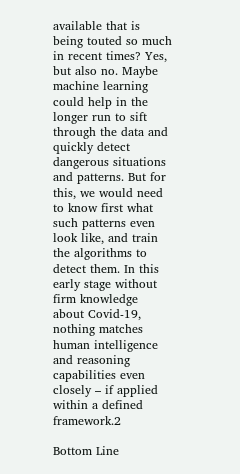available that is being touted so much in recent times? Yes, but also no. Maybe machine learning could help in the longer run to sift through the data and quickly detect dangerous situations and patterns. But for this, we would need to know first what such patterns even look like, and train the algorithms to detect them. In this early stage without firm knowledge about Covid-19, nothing matches human intelligence and reasoning capabilities even closely – if applied within a defined framework.2

Bottom Line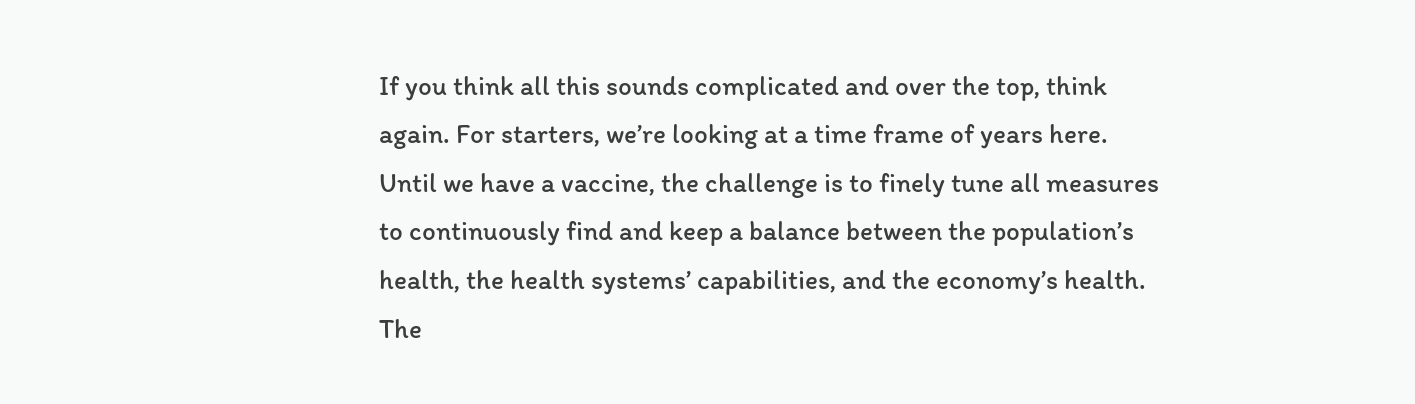If you think all this sounds complicated and over the top, think again. For starters, we’re looking at a time frame of years here. Until we have a vaccine, the challenge is to finely tune all measures to continuously find and keep a balance between the population’s health, the health systems’ capabilities, and the economy’s health. The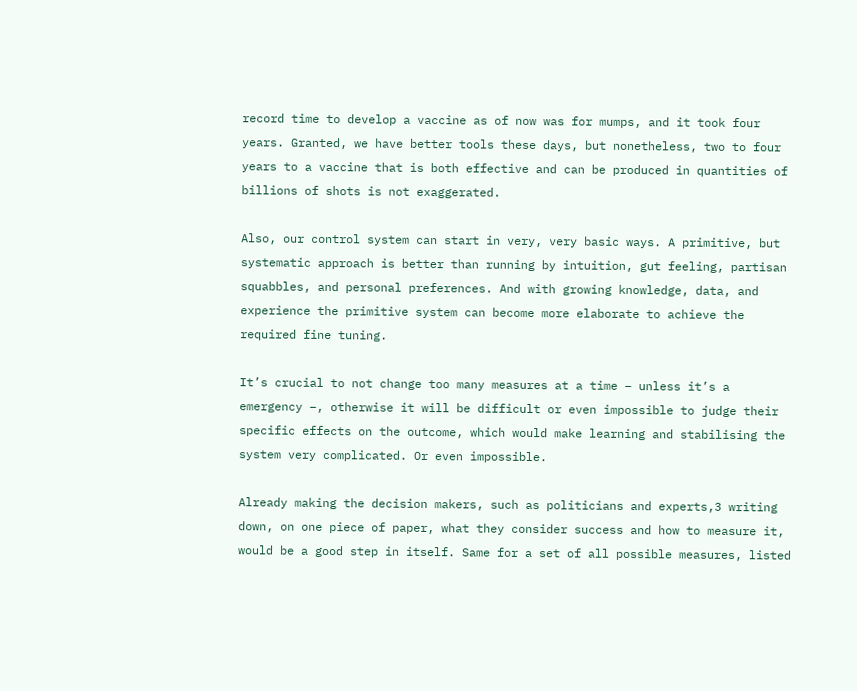record time to develop a vaccine as of now was for mumps, and it took four years. Granted, we have better tools these days, but nonetheless, two to four years to a vaccine that is both effective and can be produced in quantities of billions of shots is not exaggerated.

Also, our control system can start in very, very basic ways. A primitive, but systematic approach is better than running by intuition, gut feeling, partisan squabbles, and personal preferences. And with growing knowledge, data, and experience the primitive system can become more elaborate to achieve the required fine tuning.

It’s crucial to not change too many measures at a time – unless it’s a emergency –, otherwise it will be difficult or even impossible to judge their specific effects on the outcome, which would make learning and stabilising the system very complicated. Or even impossible.

Already making the decision makers, such as politicians and experts,3 writing down, on one piece of paper, what they consider success and how to measure it, would be a good step in itself. Same for a set of all possible measures, listed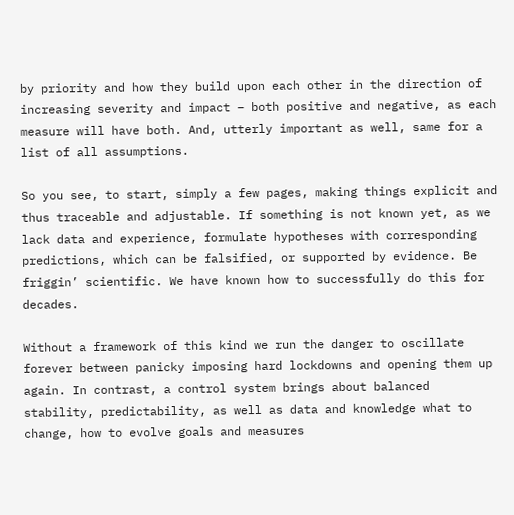by priority and how they build upon each other in the direction of increasing severity and impact – both positive and negative, as each measure will have both. And, utterly important as well, same for a list of all assumptions.

So you see, to start, simply a few pages, making things explicit and thus traceable and adjustable. If something is not known yet, as we lack data and experience, formulate hypotheses with corresponding predictions, which can be falsified, or supported by evidence. Be friggin’ scientific. We have known how to successfully do this for decades.

Without a framework of this kind we run the danger to oscillate forever between panicky imposing hard lockdowns and opening them up again. In contrast, a control system brings about balanced stability, predictability, as well as data and knowledge what to change, how to evolve goals and measures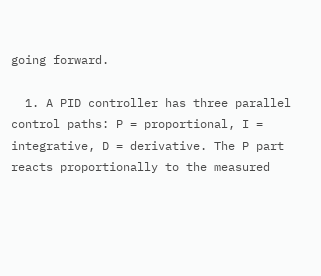going forward.

  1. A PID controller has three parallel control paths: P = proportional, I = integrative, D = derivative. The P part reacts proportionally to the measured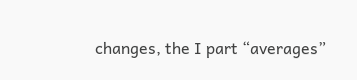changes, the I part “averages”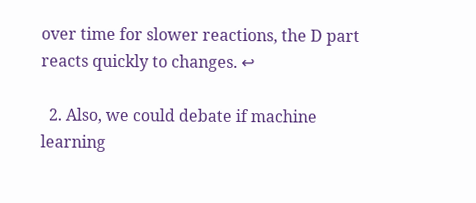over time for slower reactions, the D part reacts quickly to changes. ↩

  2. Also, we could debate if machine learning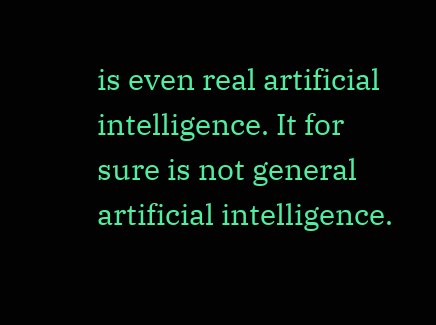is even real artificial intelligence. It for sure is not general artificial intelligence.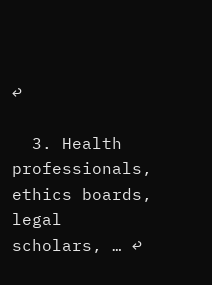↩

  3. Health professionals, ethics boards, legal scholars, … ↩